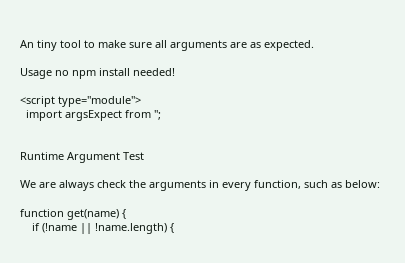An tiny tool to make sure all arguments are as expected.

Usage no npm install needed!

<script type="module">
  import argsExpect from '';


Runtime Argument Test

We are always check the arguments in every function, such as below:

function get(name) {
    if (!name || !name.length) {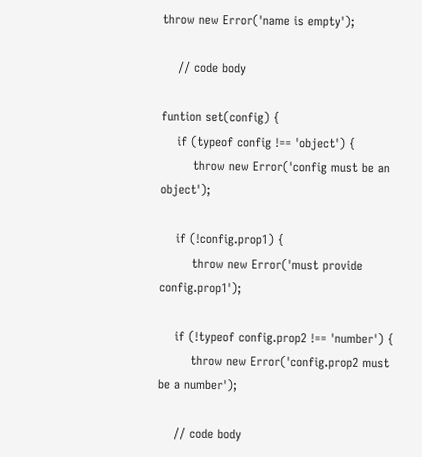throw new Error('name is empty');

    // code body

funtion set(config) {
    if (typeof config !== 'object') {
        throw new Error('config must be an object');

    if (!config.prop1) {
        throw new Error('must provide config.prop1');

    if (!typeof config.prop2 !== 'number') {
        throw new Error('config.prop2 must be a number');

    // code body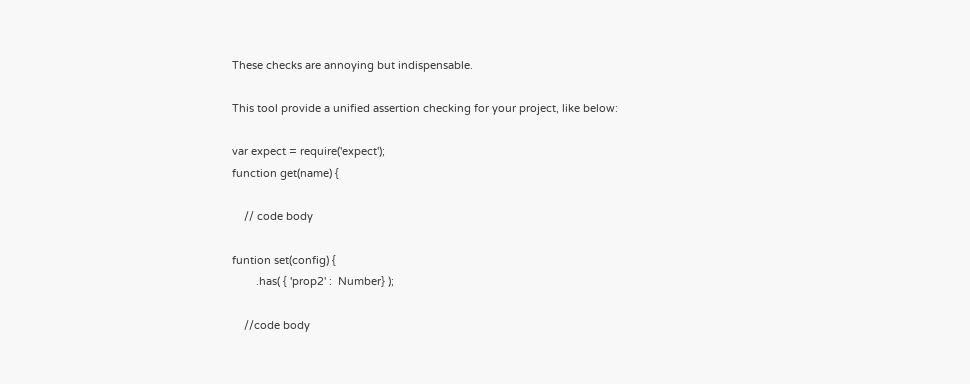These checks are annoying but indispensable.

This tool provide a unified assertion checking for your project, like below:

var expect = require('expect');
function get(name) {

    // code body

funtion set(config) {
        .has( { 'prop2' :  Number} );

    //code body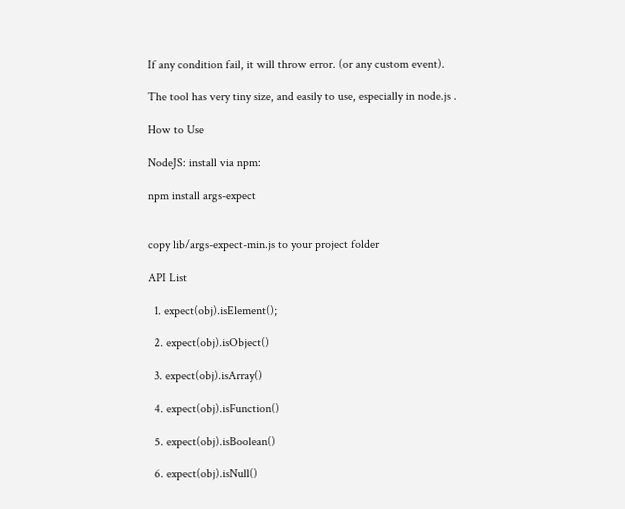If any condition fail, it will throw error. (or any custom event).

The tool has very tiny size, and easily to use, especially in node.js .

How to Use

NodeJS: install via npm:

npm install args-expect


copy lib/args-expect-min.js to your project folder

API List

  1. expect(obj).isElement();

  2. expect(obj).isObject()

  3. expect(obj).isArray()

  4. expect(obj).isFunction()

  5. expect(obj).isBoolean()

  6. expect(obj).isNull()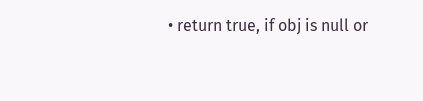• return true, if obj is null or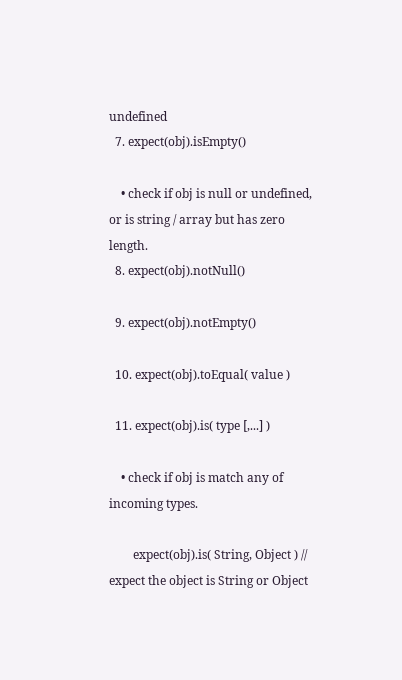undefined
  7. expect(obj).isEmpty()

    • check if obj is null or undefined, or is string / array but has zero length.
  8. expect(obj).notNull()

  9. expect(obj).notEmpty()

  10. expect(obj).toEqual( value )

  11. expect(obj).is( type [,...] )

    • check if obj is match any of incoming types.

        expect(obj).is( String, Object ) // expect the object is String or Object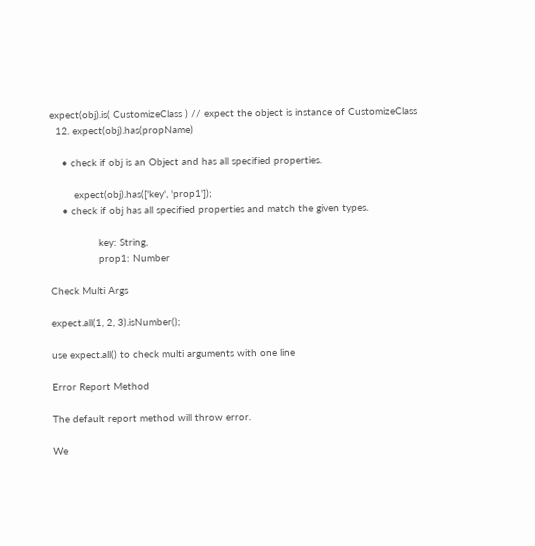expect(obj).is( CustomizeClass ) // expect the object is instance of CustomizeClass
  12. expect(obj).has(propName)

    • check if obj is an Object and has all specified properties.

        expect(obj).has(['key', 'prop1']);
    • check if obj has all specified properties and match the given types.

                key: String,
                prop1: Number

Check Multi Args

expect.all(1, 2, 3).isNumber();

use expect.all() to check multi arguments with one line

Error Report Method

The default report method will throw error.

We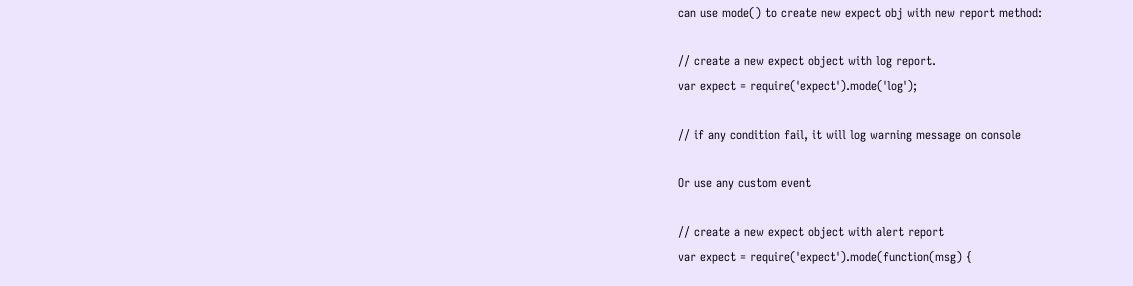can use mode() to create new expect obj with new report method:

// create a new expect object with log report.
var expect = require('expect').mode('log');

// if any condition fail, it will log warning message on console

Or use any custom event

// create a new expect object with alert report
var expect = require('expect').mode(function(msg) {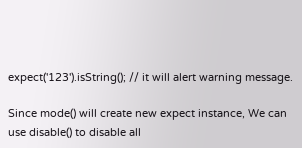expect('123').isString(); // it will alert warning message.

Since mode() will create new expect instance, We can use disable() to disable all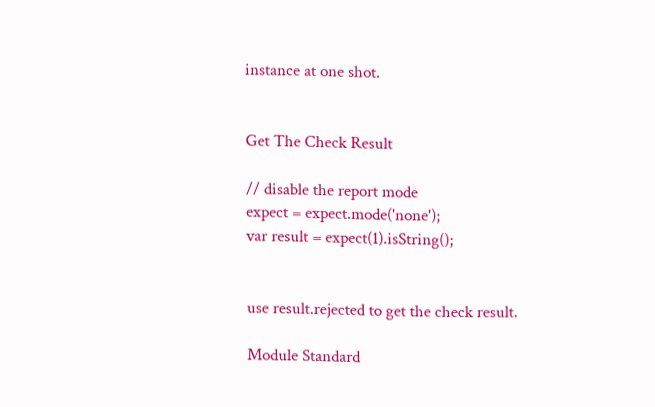instance at one shot.


Get The Check Result

// disable the report mode
expect = expect.mode('none');
var result = expect(1).isString();


use result.rejected to get the check result.

Module Standard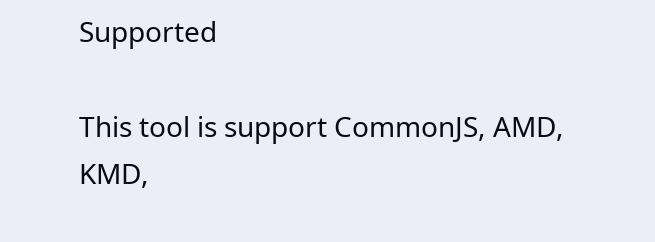Supported

This tool is support CommonJS, AMD, KMD,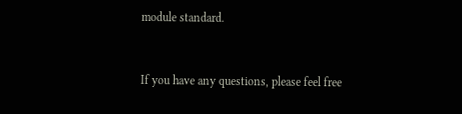module standard.


If you have any questions, please feel free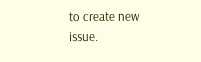to create new issue.